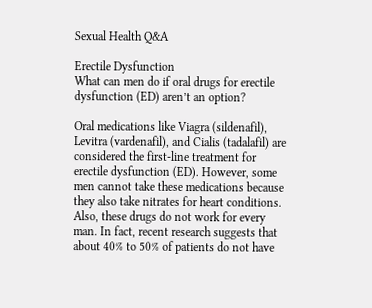Sexual Health Q&A

Erectile Dysfunction
What can men do if oral drugs for erectile dysfunction (ED) aren’t an option?

Oral medications like Viagra (sildenafil), Levitra (vardenafil), and Cialis (tadalafil) are considered the first-line treatment for erectile dysfunction (ED). However, some men cannot take these medications because they also take nitrates for heart conditions. Also, these drugs do not work for every man. In fact, recent research suggests that about 40% to 50% of patients do not have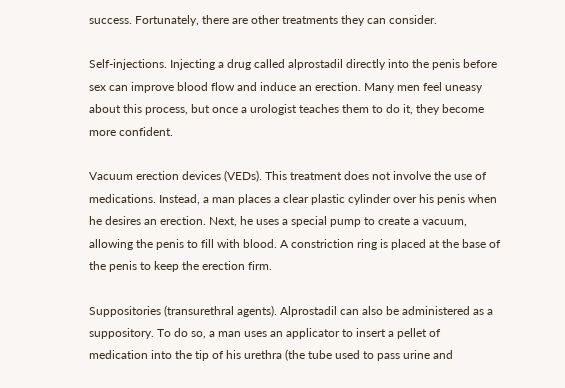success. Fortunately, there are other treatments they can consider.

Self-injections. Injecting a drug called alprostadil directly into the penis before sex can improve blood flow and induce an erection. Many men feel uneasy about this process, but once a urologist teaches them to do it, they become more confident.

Vacuum erection devices (VEDs). This treatment does not involve the use of medications. Instead, a man places a clear plastic cylinder over his penis when he desires an erection. Next, he uses a special pump to create a vacuum, allowing the penis to fill with blood. A constriction ring is placed at the base of the penis to keep the erection firm.

Suppositories (transurethral agents). Alprostadil can also be administered as a suppository. To do so, a man uses an applicator to insert a pellet of medication into the tip of his urethra (the tube used to pass urine and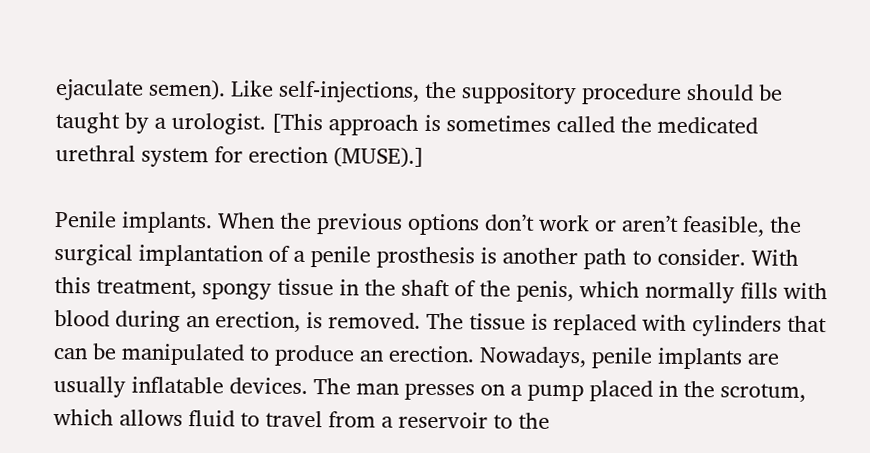ejaculate semen). Like self-injections, the suppository procedure should be taught by a urologist. [This approach is sometimes called the medicated urethral system for erection (MUSE).]

Penile implants. When the previous options don’t work or aren’t feasible, the surgical implantation of a penile prosthesis is another path to consider. With this treatment, spongy tissue in the shaft of the penis, which normally fills with blood during an erection, is removed. The tissue is replaced with cylinders that can be manipulated to produce an erection. Nowadays, penile implants are usually inflatable devices. The man presses on a pump placed in the scrotum, which allows fluid to travel from a reservoir to the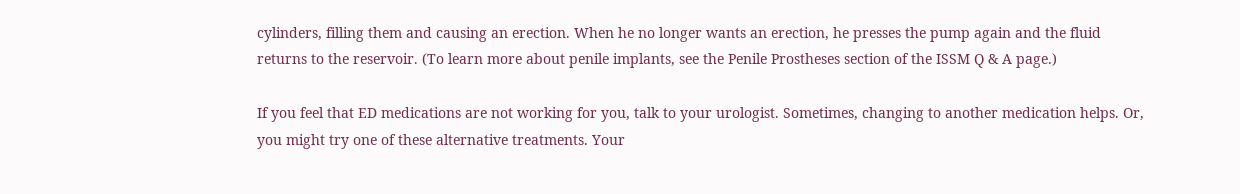cylinders, filling them and causing an erection. When he no longer wants an erection, he presses the pump again and the fluid returns to the reservoir. (To learn more about penile implants, see the Penile Prostheses section of the ISSM Q & A page.)

If you feel that ED medications are not working for you, talk to your urologist. Sometimes, changing to another medication helps. Or, you might try one of these alternative treatments. Your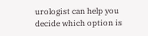urologist can help you decide which option is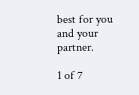best for you and your partner.

1 of 7